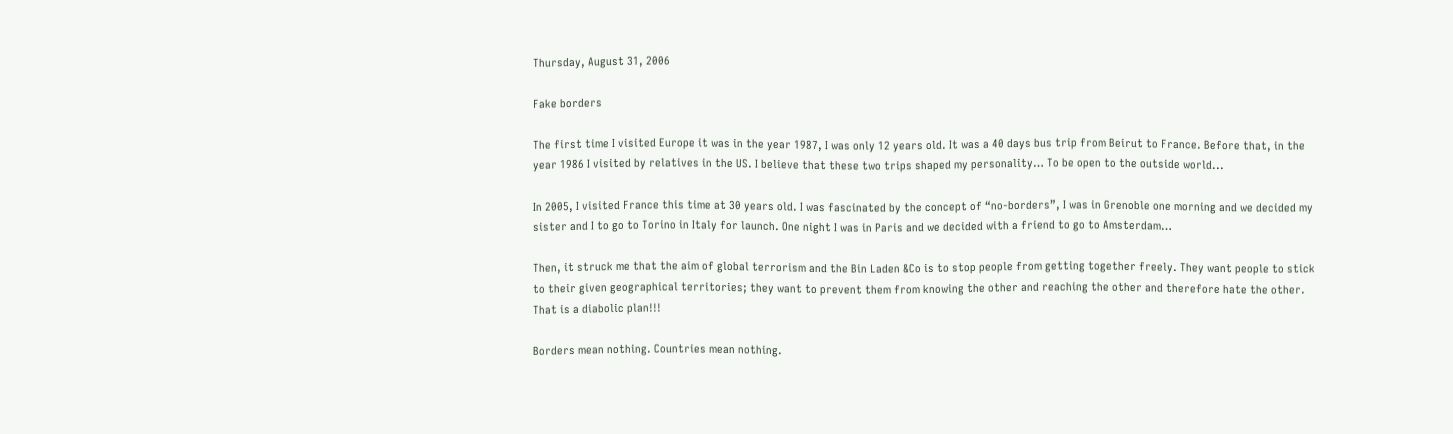Thursday, August 31, 2006

Fake borders

The first time I visited Europe it was in the year 1987, I was only 12 years old. It was a 40 days bus trip from Beirut to France. Before that, in the year 1986 I visited by relatives in the US. I believe that these two trips shaped my personality… To be open to the outside world...

In 2005, I visited France this time at 30 years old. I was fascinated by the concept of “no-borders”, I was in Grenoble one morning and we decided my sister and I to go to Torino in Italy for launch. One night I was in Paris and we decided with a friend to go to Amsterdam…

Then, it struck me that the aim of global terrorism and the Bin Laden &Co is to stop people from getting together freely. They want people to stick to their given geographical territories; they want to prevent them from knowing the other and reaching the other and therefore hate the other. That is a diabolic plan!!!

Borders mean nothing. Countries mean nothing.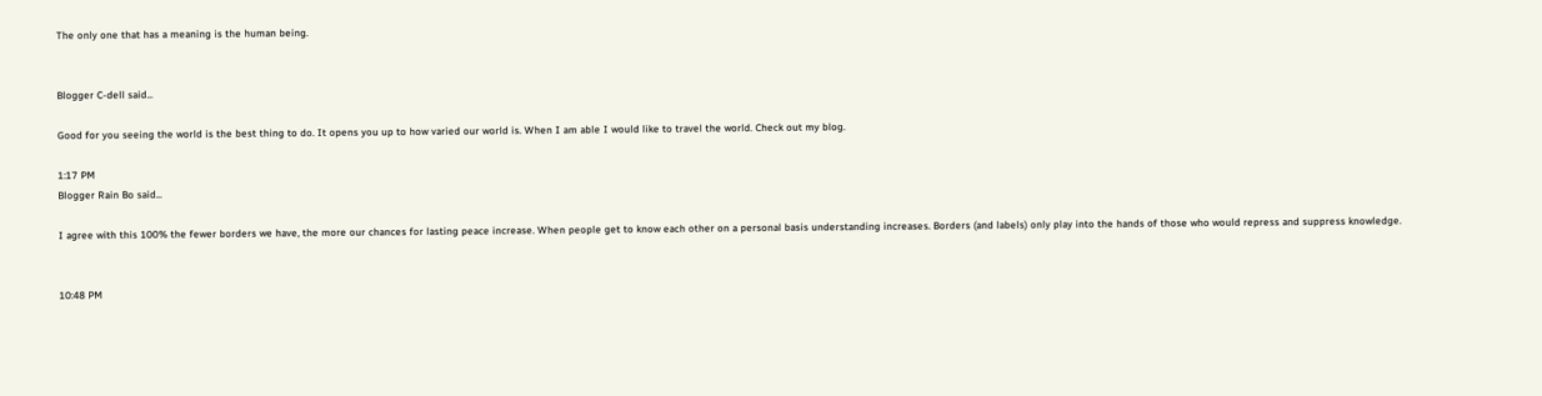The only one that has a meaning is the human being.


Blogger C-dell said...

Good for you seeing the world is the best thing to do. It opens you up to how varied our world is. When I am able I would like to travel the world. Check out my blog.

1:17 PM
Blogger Rain Bo said...

I agree with this 100% the fewer borders we have, the more our chances for lasting peace increase. When people get to know each other on a personal basis understanding increases. Borders (and labels) only play into the hands of those who would repress and suppress knowledge.


10:48 PM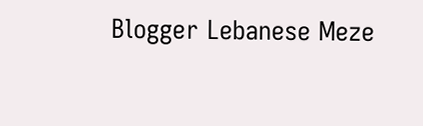Blogger Lebanese Meze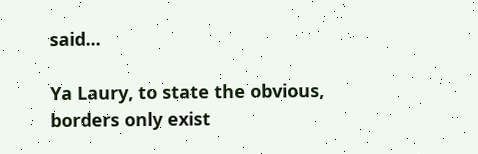said...

Ya Laury, to state the obvious, borders only exist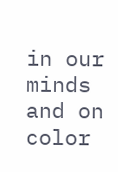in our minds and on color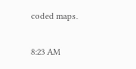coded maps.

8:23 AM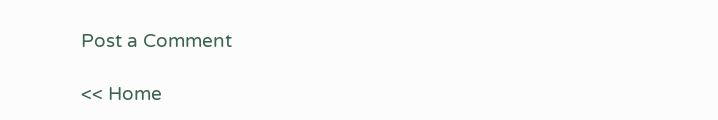Post a Comment

<< Home